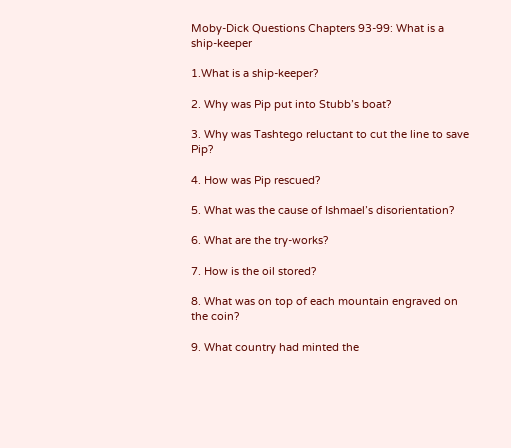Moby-Dick Questions Chapters 93-99: What is a ship-keeper

1.What is a ship-keeper?

2. Why was Pip put into Stubb’s boat?

3. Why was Tashtego reluctant to cut the line to save Pip?

4. How was Pip rescued?

5. What was the cause of Ishmael’s disorientation?

6. What are the try-works?

7. How is the oil stored?

8. What was on top of each mountain engraved on the coin?

9. What country had minted the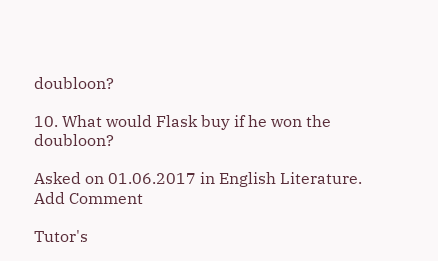doubloon?

10. What would Flask buy if he won the doubloon?

Asked on 01.06.2017 in English Literature.
Add Comment

Tutor's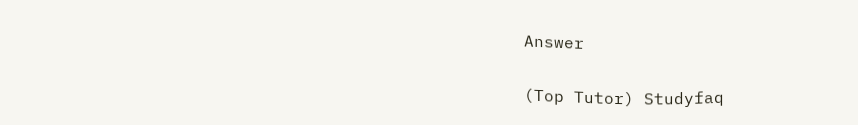Answer

(Top Tutor) Studyfaq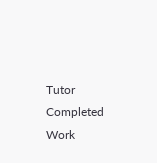Tutor
Completed Work